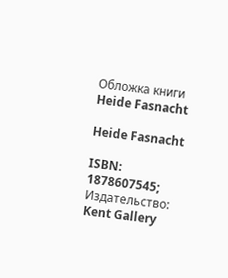Обложка книги Heide Fasnacht

Heide Fasnacht

ISBN: 1878607545;
Издательство: Kent Gallery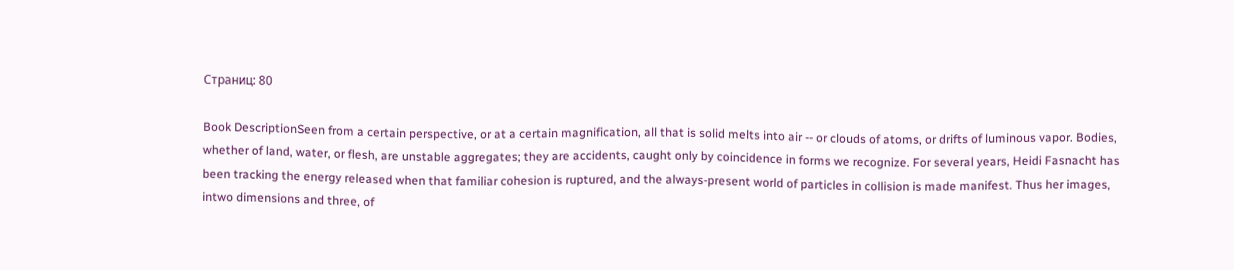Страниц: 80

Book DescriptionSeen from a certain perspective, or at a certain magnification, all that is solid melts into air -- or clouds of atoms, or drifts of luminous vapor. Bodies, whether of land, water, or flesh, are unstable aggregates; they are accidents, caught only by coincidence in forms we recognize. For several years, Heidi Fasnacht has been tracking the energy released when that familiar cohesion is ruptured, and the always-present world of particles in collision is made manifest. Thus her images, intwo dimensions and three, of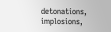detonations, implosions,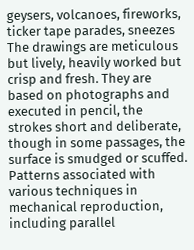geysers, volcanoes, fireworks, ticker tape parades, sneezes The drawings are meticulous but lively, heavily worked but crisp and fresh. They are based on photographs and executed in pencil, the strokes short and deliberate, though in some passages, the surface is smudged or scuffed. Patterns associated with various techniques in mechanical reproduction, including parallel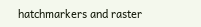hatchmarkers and raster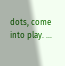dots, come into play. ...